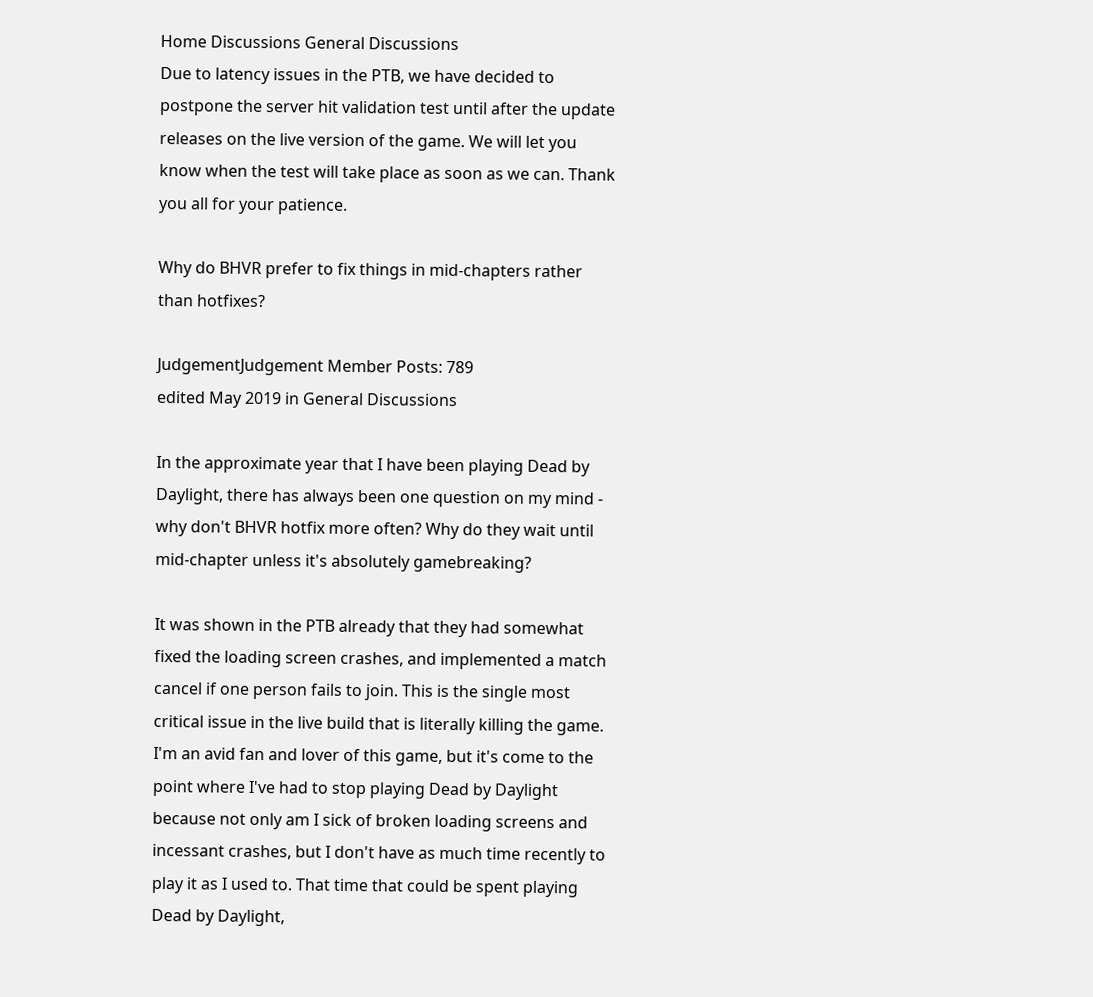Home Discussions General Discussions
Due to latency issues in the PTB, we have decided to postpone the server hit validation test until after the update releases on the live version of the game. We will let you know when the test will take place as soon as we can. Thank you all for your patience.

Why do BHVR prefer to fix things in mid-chapters rather than hotfixes?

JudgementJudgement Member Posts: 789
edited May 2019 in General Discussions

In the approximate year that I have been playing Dead by Daylight, there has always been one question on my mind - why don't BHVR hotfix more often? Why do they wait until mid-chapter unless it's absolutely gamebreaking?

It was shown in the PTB already that they had somewhat fixed the loading screen crashes, and implemented a match cancel if one person fails to join. This is the single most critical issue in the live build that is literally killing the game. I'm an avid fan and lover of this game, but it's come to the point where I've had to stop playing Dead by Daylight because not only am I sick of broken loading screens and incessant crashes, but I don't have as much time recently to play it as I used to. That time that could be spent playing Dead by Daylight,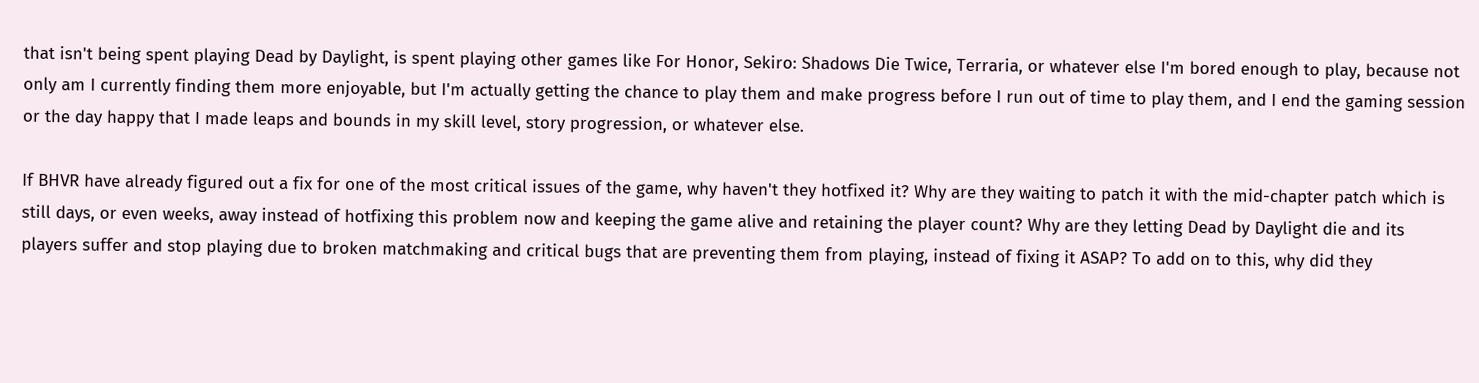that isn't being spent playing Dead by Daylight, is spent playing other games like For Honor, Sekiro: Shadows Die Twice, Terraria, or whatever else I'm bored enough to play, because not only am I currently finding them more enjoyable, but I'm actually getting the chance to play them and make progress before I run out of time to play them, and I end the gaming session or the day happy that I made leaps and bounds in my skill level, story progression, or whatever else.

If BHVR have already figured out a fix for one of the most critical issues of the game, why haven't they hotfixed it? Why are they waiting to patch it with the mid-chapter patch which is still days, or even weeks, away instead of hotfixing this problem now and keeping the game alive and retaining the player count? Why are they letting Dead by Daylight die and its players suffer and stop playing due to broken matchmaking and critical bugs that are preventing them from playing, instead of fixing it ASAP? To add on to this, why did they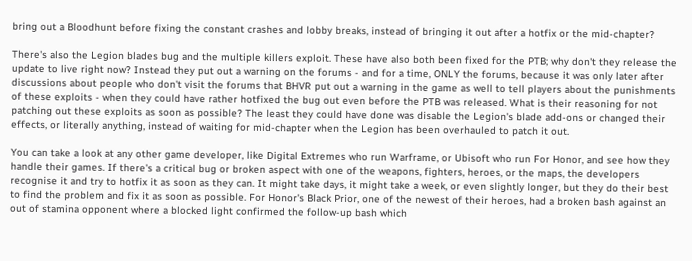bring out a Bloodhunt before fixing the constant crashes and lobby breaks, instead of bringing it out after a hotfix or the mid-chapter?

There's also the Legion blades bug and the multiple killers exploit. These have also both been fixed for the PTB; why don't they release the update to live right now? Instead they put out a warning on the forums - and for a time, ONLY the forums, because it was only later after discussions about people who don't visit the forums that BHVR put out a warning in the game as well to tell players about the punishments of these exploits - when they could have rather hotfixed the bug out even before the PTB was released. What is their reasoning for not patching out these exploits as soon as possible? The least they could have done was disable the Legion's blade add-ons or changed their effects, or literally anything, instead of waiting for mid-chapter when the Legion has been overhauled to patch it out.

You can take a look at any other game developer, like Digital Extremes who run Warframe, or Ubisoft who run For Honor, and see how they handle their games. If there's a critical bug or broken aspect with one of the weapons, fighters, heroes, or the maps, the developers recognise it and try to hotfix it as soon as they can. It might take days, it might take a week, or even slightly longer, but they do their best to find the problem and fix it as soon as possible. For Honor's Black Prior, one of the newest of their heroes, had a broken bash against an out of stamina opponent where a blocked light confirmed the follow-up bash which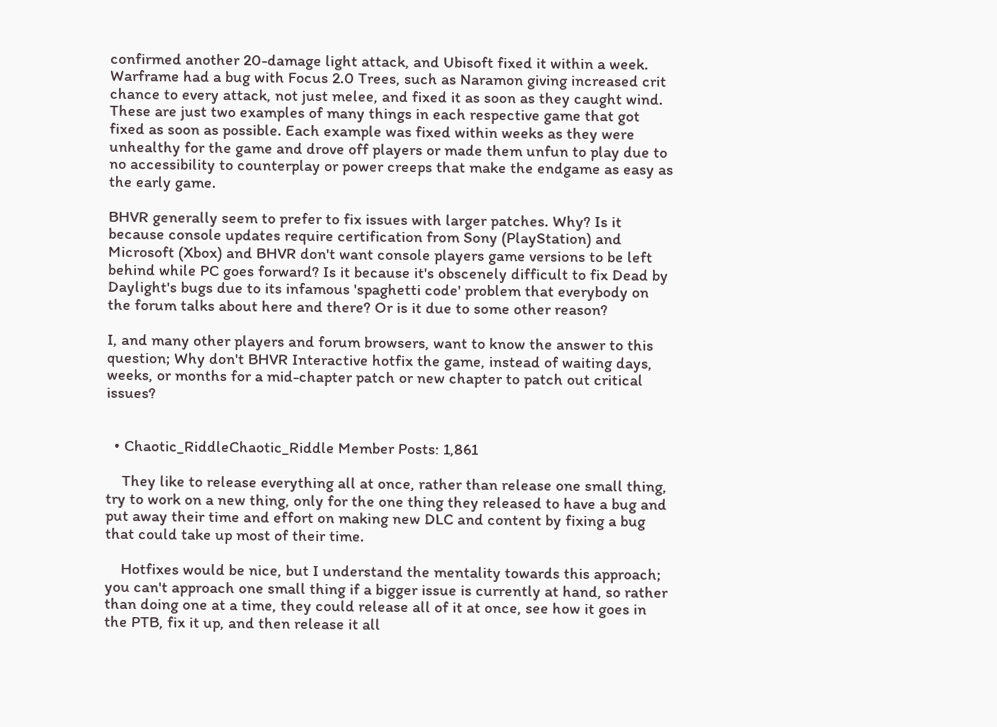confirmed another 20-damage light attack, and Ubisoft fixed it within a week. Warframe had a bug with Focus 2.0 Trees, such as Naramon giving increased crit chance to every attack, not just melee, and fixed it as soon as they caught wind. These are just two examples of many things in each respective game that got fixed as soon as possible. Each example was fixed within weeks as they were unhealthy for the game and drove off players or made them unfun to play due to no accessibility to counterplay or power creeps that make the endgame as easy as the early game.

BHVR generally seem to prefer to fix issues with larger patches. Why? Is it because console updates require certification from Sony (PlayStation) and Microsoft (Xbox) and BHVR don't want console players game versions to be left behind while PC goes forward? Is it because it's obscenely difficult to fix Dead by Daylight's bugs due to its infamous 'spaghetti code' problem that everybody on the forum talks about here and there? Or is it due to some other reason?

I, and many other players and forum browsers, want to know the answer to this question; Why don't BHVR Interactive hotfix the game, instead of waiting days, weeks, or months for a mid-chapter patch or new chapter to patch out critical issues?


  • Chaotic_RiddleChaotic_Riddle Member Posts: 1,861

    They like to release everything all at once, rather than release one small thing, try to work on a new thing, only for the one thing they released to have a bug and put away their time and effort on making new DLC and content by fixing a bug that could take up most of their time.

    Hotfixes would be nice, but I understand the mentality towards this approach; you can't approach one small thing if a bigger issue is currently at hand, so rather than doing one at a time, they could release all of it at once, see how it goes in the PTB, fix it up, and then release it all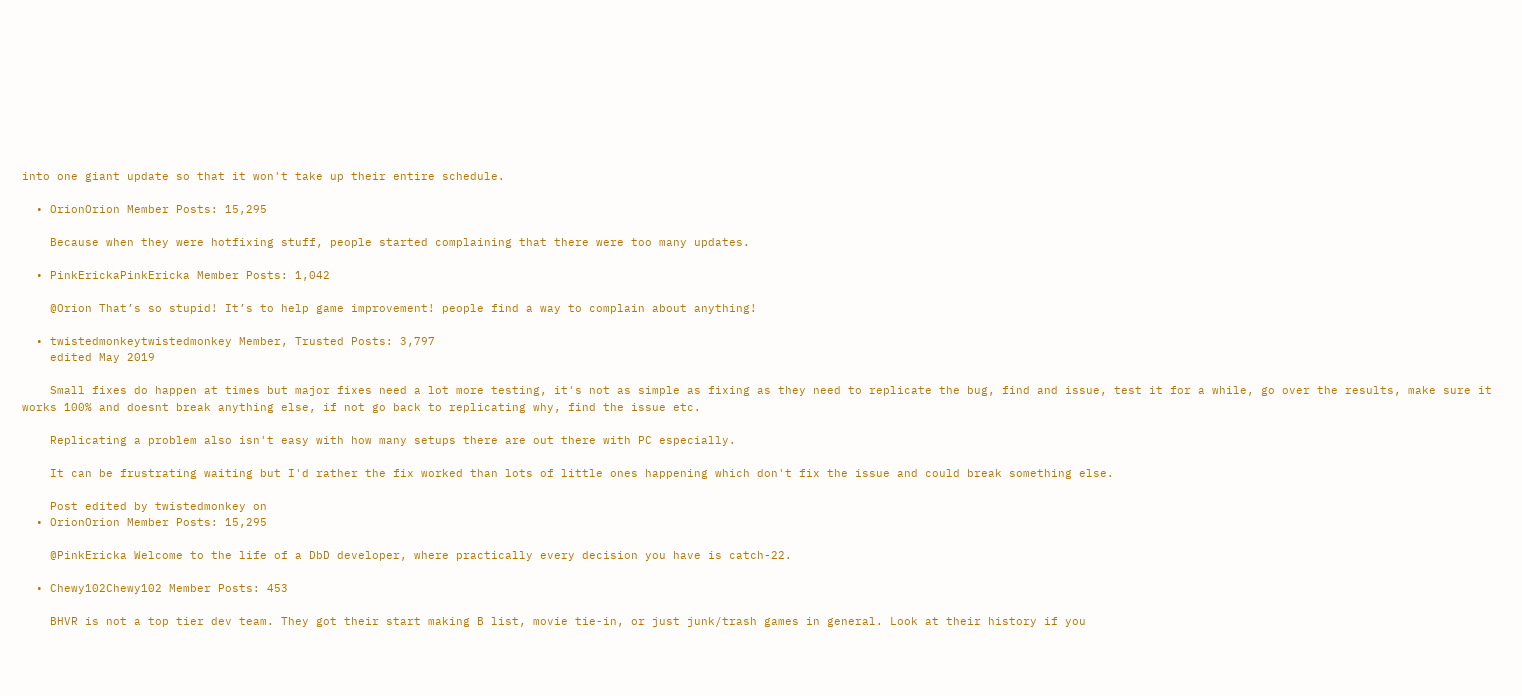into one giant update so that it won't take up their entire schedule.

  • OrionOrion Member Posts: 15,295

    Because when they were hotfixing stuff, people started complaining that there were too many updates.

  • PinkErickaPinkEricka Member Posts: 1,042

    @Orion That’s so stupid! It’s to help game improvement! people find a way to complain about anything!

  • twistedmonkeytwistedmonkey Member, Trusted Posts: 3,797
    edited May 2019

    Small fixes do happen at times but major fixes need a lot more testing, it's not as simple as fixing as they need to replicate the bug, find and issue, test it for a while, go over the results, make sure it works 100% and doesnt break anything else, if not go back to replicating why, find the issue etc.

    Replicating a problem also isn't easy with how many setups there are out there with PC especially.

    It can be frustrating waiting but I'd rather the fix worked than lots of little ones happening which don't fix the issue and could break something else.

    Post edited by twistedmonkey on
  • OrionOrion Member Posts: 15,295

    @PinkEricka Welcome to the life of a DbD developer, where practically every decision you have is catch-22.

  • Chewy102Chewy102 Member Posts: 453

    BHVR is not a top tier dev team. They got their start making B list, movie tie-in, or just junk/trash games in general. Look at their history if you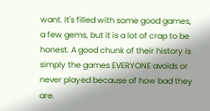want. It's filled with some good games, a few gems, but it is a lot of crap to be honest. A good chunk of their history is simply the games EVERYONE avoids or never played because of how bad they are.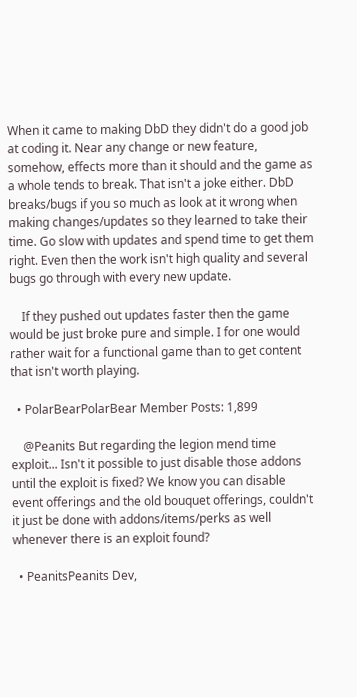When it came to making DbD they didn't do a good job at coding it. Near any change or new feature, somehow, effects more than it should and the game as a whole tends to break. That isn't a joke either. DbD breaks/bugs if you so much as look at it wrong when making changes/updates so they learned to take their time. Go slow with updates and spend time to get them right. Even then the work isn't high quality and several bugs go through with every new update.

    If they pushed out updates faster then the game would be just broke pure and simple. I for one would rather wait for a functional game than to get content that isn't worth playing.

  • PolarBearPolarBear Member Posts: 1,899

    @Peanits But regarding the legion mend time exploit... Isn't it possible to just disable those addons until the exploit is fixed? We know you can disable event offerings and the old bouquet offerings, couldn't it just be done with addons/items/perks as well whenever there is an exploit found?

  • PeanitsPeanits Dev,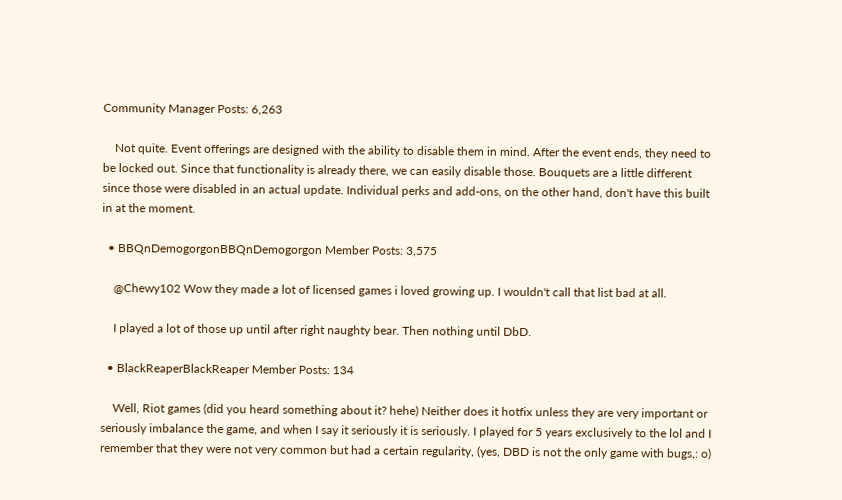Community Manager Posts: 6,263

    Not quite. Event offerings are designed with the ability to disable them in mind. After the event ends, they need to be locked out. Since that functionality is already there, we can easily disable those. Bouquets are a little different since those were disabled in an actual update. Individual perks and add-ons, on the other hand, don't have this built in at the moment.

  • BBQnDemogorgonBBQnDemogorgon Member Posts: 3,575

    @Chewy102 Wow they made a lot of licensed games i loved growing up. I wouldn't call that list bad at all.

    I played a lot of those up until after right naughty bear. Then nothing until DbD.

  • BlackReaperBlackReaper Member Posts: 134

    Well, Riot games (did you heard something about it? hehe) Neither does it hotfix unless they are very important or seriously imbalance the game, and when I say it seriously it is seriously. I played for 5 years exclusively to the lol and I remember that they were not very common but had a certain regularity, (yes, DBD is not the only game with bugs,: o)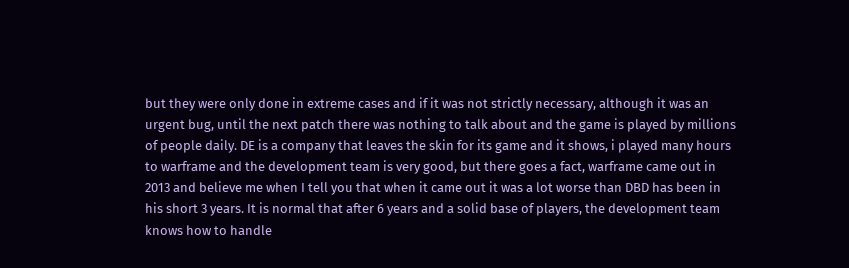but they were only done in extreme cases and if it was not strictly necessary, although it was an urgent bug, until the next patch there was nothing to talk about and the game is played by millions of people daily. DE is a company that leaves the skin for its game and it shows, i played many hours to warframe and the development team is very good, but there goes a fact, warframe came out in 2013 and believe me when I tell you that when it came out it was a lot worse than DBD has been in his short 3 years. It is normal that after 6 years and a solid base of players, the development team knows how to handle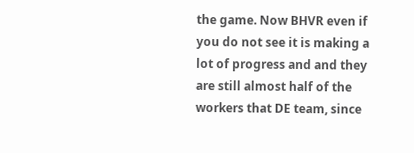the game. Now BHVR even if you do not see it is making a lot of progress and and they are still almost half of the workers that DE team, since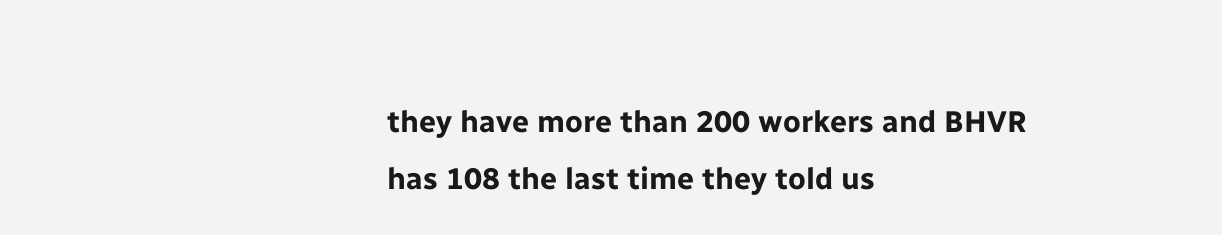they have more than 200 workers and BHVR has 108 the last time they told us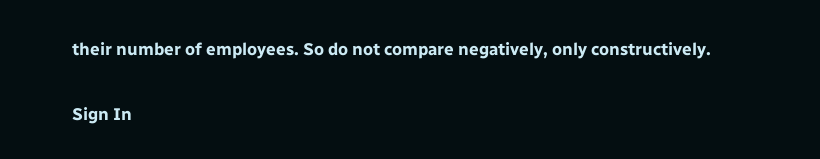their number of employees. So do not compare negatively, only constructively.

Sign In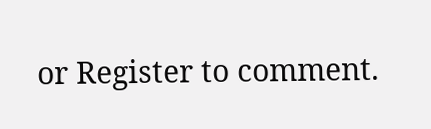or Register to comment.